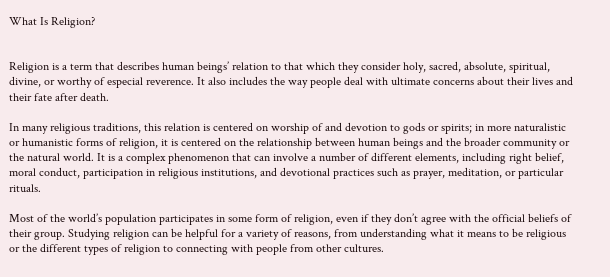What Is Religion?


Religion is a term that describes human beings’ relation to that which they consider holy, sacred, absolute, spiritual, divine, or worthy of especial reverence. It also includes the way people deal with ultimate concerns about their lives and their fate after death.

In many religious traditions, this relation is centered on worship of and devotion to gods or spirits; in more naturalistic or humanistic forms of religion, it is centered on the relationship between human beings and the broader community or the natural world. It is a complex phenomenon that can involve a number of different elements, including right belief, moral conduct, participation in religious institutions, and devotional practices such as prayer, meditation, or particular rituals.

Most of the world’s population participates in some form of religion, even if they don’t agree with the official beliefs of their group. Studying religion can be helpful for a variety of reasons, from understanding what it means to be religious or the different types of religion to connecting with people from other cultures.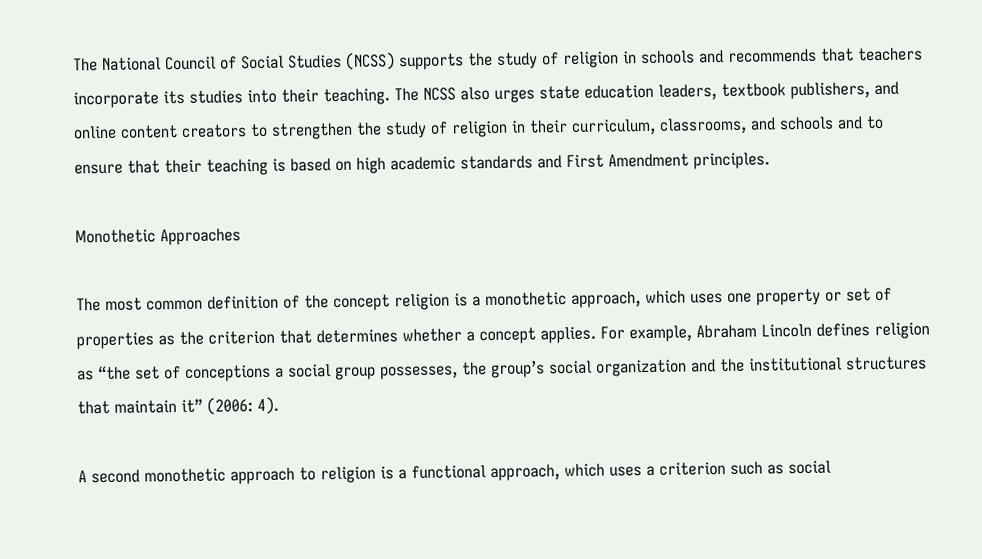The National Council of Social Studies (NCSS) supports the study of religion in schools and recommends that teachers incorporate its studies into their teaching. The NCSS also urges state education leaders, textbook publishers, and online content creators to strengthen the study of religion in their curriculum, classrooms, and schools and to ensure that their teaching is based on high academic standards and First Amendment principles.

Monothetic Approaches

The most common definition of the concept religion is a monothetic approach, which uses one property or set of properties as the criterion that determines whether a concept applies. For example, Abraham Lincoln defines religion as “the set of conceptions a social group possesses, the group’s social organization and the institutional structures that maintain it” (2006: 4).

A second monothetic approach to religion is a functional approach, which uses a criterion such as social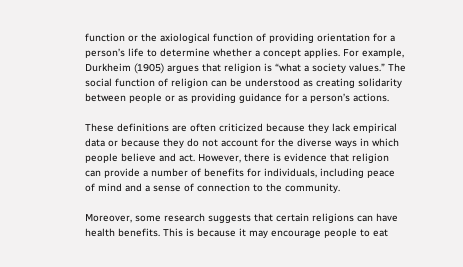function or the axiological function of providing orientation for a person’s life to determine whether a concept applies. For example, Durkheim (1905) argues that religion is “what a society values.” The social function of religion can be understood as creating solidarity between people or as providing guidance for a person’s actions.

These definitions are often criticized because they lack empirical data or because they do not account for the diverse ways in which people believe and act. However, there is evidence that religion can provide a number of benefits for individuals, including peace of mind and a sense of connection to the community.

Moreover, some research suggests that certain religions can have health benefits. This is because it may encourage people to eat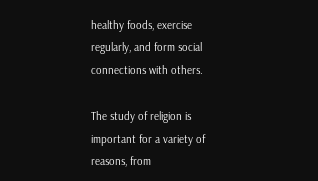healthy foods, exercise regularly, and form social connections with others.

The study of religion is important for a variety of reasons, from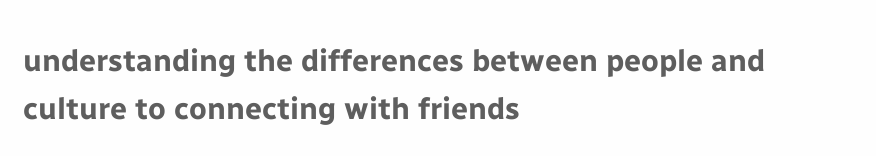understanding the differences between people and culture to connecting with friends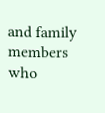and family members who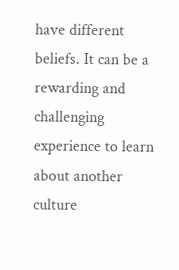have different beliefs. It can be a rewarding and challenging experience to learn about another culture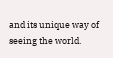and its unique way of seeing the world.